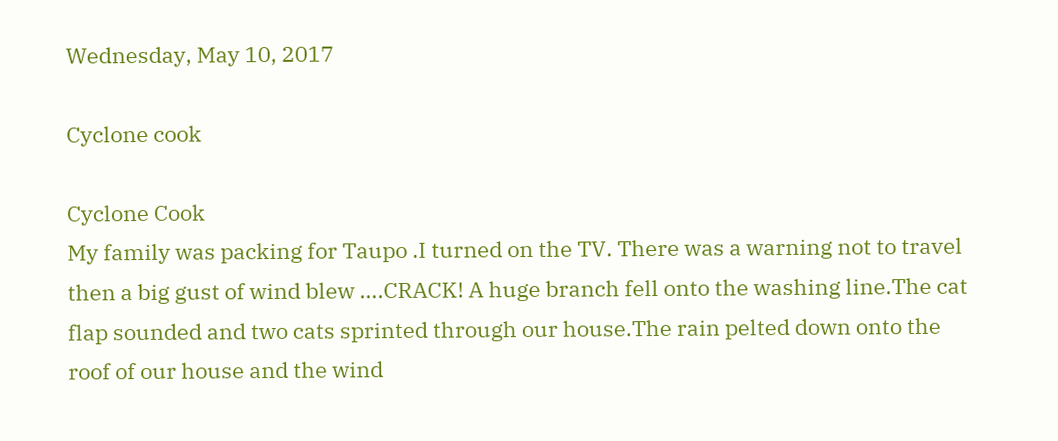Wednesday, May 10, 2017

Cyclone cook

Cyclone Cook
My family was packing for Taupo .I turned on the TV. There was a warning not to travel then a big gust of wind blew ….CRACK! A huge branch fell onto the washing line.The cat flap sounded and two cats sprinted through our house.The rain pelted down onto the roof of our house and the wind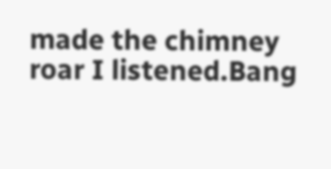made the chimney roar I listened.Bang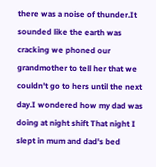there was a noise of thunder.It sounded like the earth was cracking we phoned our grandmother to tell her that we couldn't go to hers until the next day.I wondered how my dad was doing at night shift That night I slept in mum and dad's bed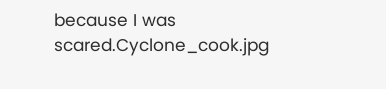because I was scared.Cyclone_cook.jpg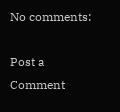No comments:

Post a Comment